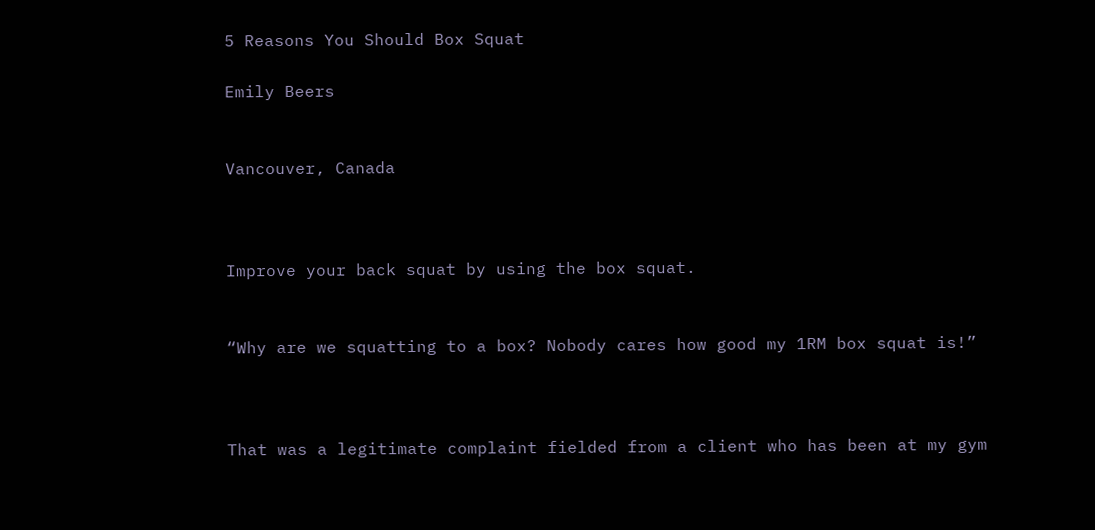5 Reasons You Should Box Squat

Emily Beers


Vancouver, Canada



Improve your back squat by using the box squat.


“Why are we squatting to a box? Nobody cares how good my 1RM box squat is!”



That was a legitimate complaint fielded from a client who has been at my gym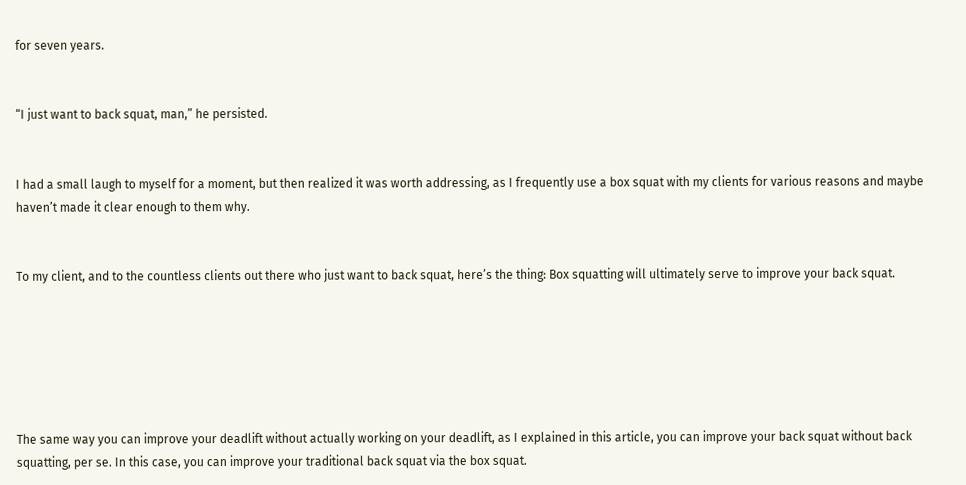for seven years.


“I just want to back squat, man,” he persisted.


I had a small laugh to myself for a moment, but then realized it was worth addressing, as I frequently use a box squat with my clients for various reasons and maybe haven’t made it clear enough to them why.


To my client, and to the countless clients out there who just want to back squat, here’s the thing: Box squatting will ultimately serve to improve your back squat.






The same way you can improve your deadlift without actually working on your deadlift, as I explained in this article, you can improve your back squat without back squatting, per se. In this case, you can improve your traditional back squat via the box squat.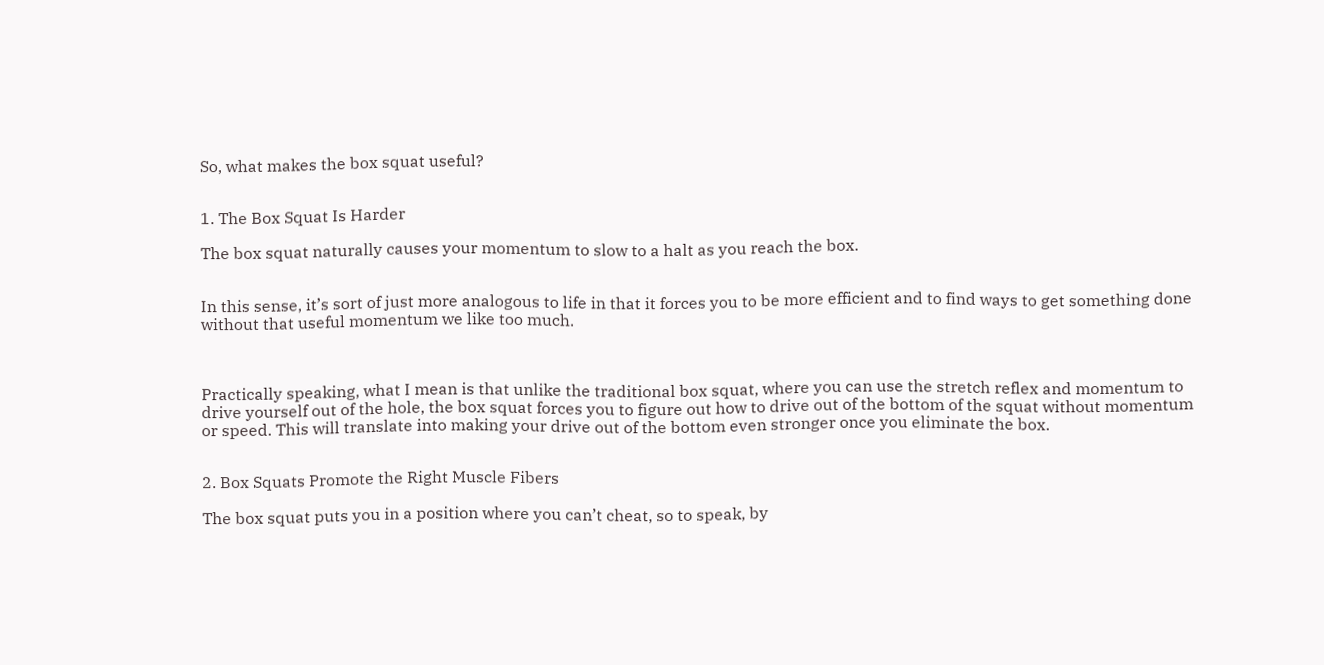So, what makes the box squat useful?


1. The Box Squat Is Harder

The box squat naturally causes your momentum to slow to a halt as you reach the box.


In this sense, it’s sort of just more analogous to life in that it forces you to be more efficient and to find ways to get something done without that useful momentum we like too much.



Practically speaking, what I mean is that unlike the traditional box squat, where you can use the stretch reflex and momentum to drive yourself out of the hole, the box squat forces you to figure out how to drive out of the bottom of the squat without momentum or speed. This will translate into making your drive out of the bottom even stronger once you eliminate the box.


2. Box Squats Promote the Right Muscle Fibers

The box squat puts you in a position where you can’t cheat, so to speak, by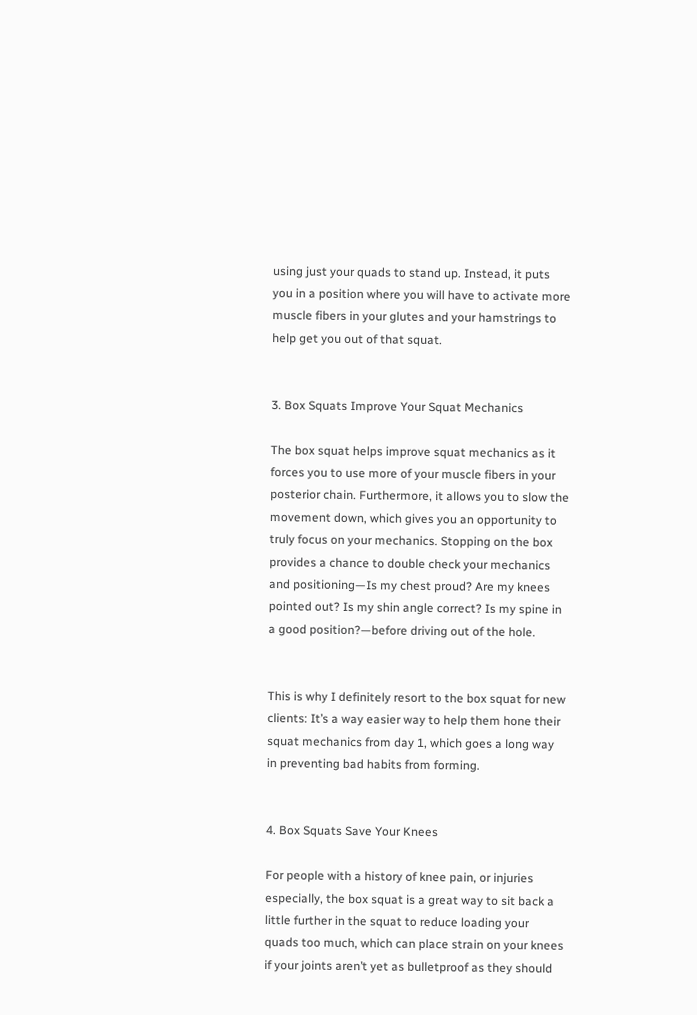using just your quads to stand up. Instead, it puts you in a position where you will have to activate more muscle fibers in your glutes and your hamstrings to help get you out of that squat.


3. Box Squats Improve Your Squat Mechanics

The box squat helps improve squat mechanics as it forces you to use more of your muscle fibers in your posterior chain. Furthermore, it allows you to slow the movement down, which gives you an opportunity to truly focus on your mechanics. Stopping on the box provides a chance to double check your mechanics and positioning—Is my chest proud? Are my knees pointed out? Is my shin angle correct? Is my spine in a good position?—before driving out of the hole.


This is why I definitely resort to the box squat for new clients: It’s a way easier way to help them hone their squat mechanics from day 1, which goes a long way in preventing bad habits from forming.


4. Box Squats Save Your Knees

For people with a history of knee pain, or injuries especially, the box squat is a great way to sit back a little further in the squat to reduce loading your quads too much, which can place strain on your knees if your joints aren’t yet as bulletproof as they should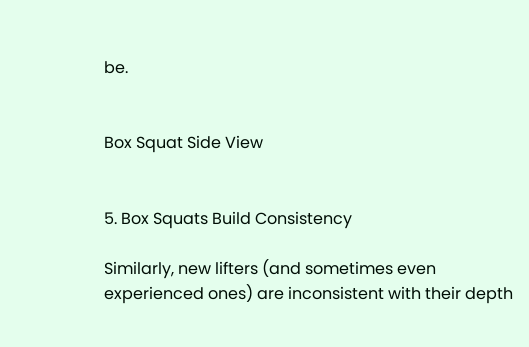be.


Box Squat Side View


5. Box Squats Build Consistency

Similarly, new lifters (and sometimes even experienced ones) are inconsistent with their depth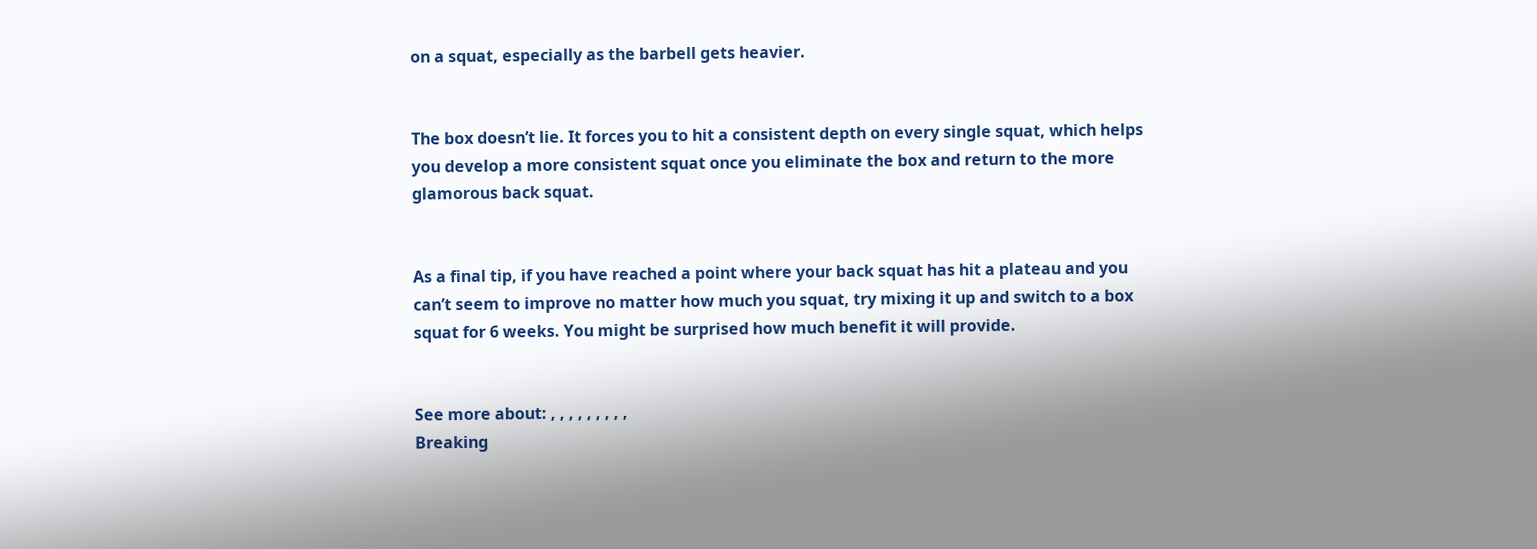on a squat, especially as the barbell gets heavier.


The box doesn’t lie. It forces you to hit a consistent depth on every single squat, which helps you develop a more consistent squat once you eliminate the box and return to the more glamorous back squat.


As a final tip, if you have reached a point where your back squat has hit a plateau and you can’t seem to improve no matter how much you squat, try mixing it up and switch to a box squat for 6 weeks. You might be surprised how much benefit it will provide.


See more about: , , , , , , , , ,
Breaking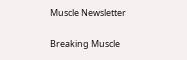Muscle Newsletter

Breaking Muscle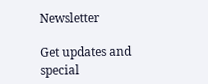Newsletter

Get updates and special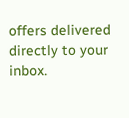offers delivered directly to your inbox.